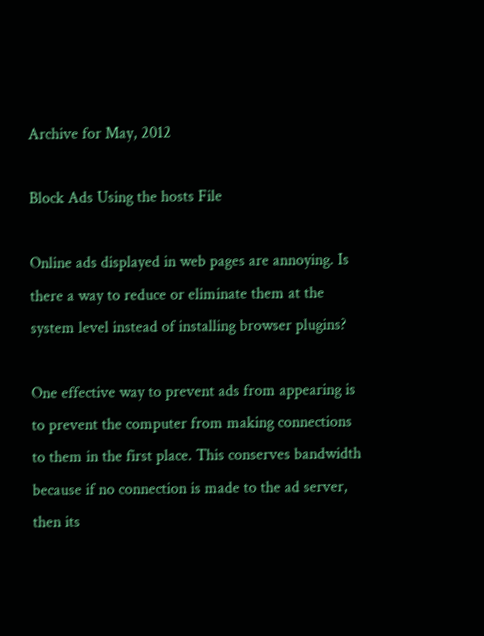Archive for May, 2012

Block Ads Using the hosts File

Online ads displayed in web pages are annoying. Is there a way to reduce or eliminate them at the system level instead of installing browser plugins?

One effective way to prevent ads from appearing is to prevent the computer from making connections to them in the first place. This conserves bandwidth because if no connection is made to the ad server, then its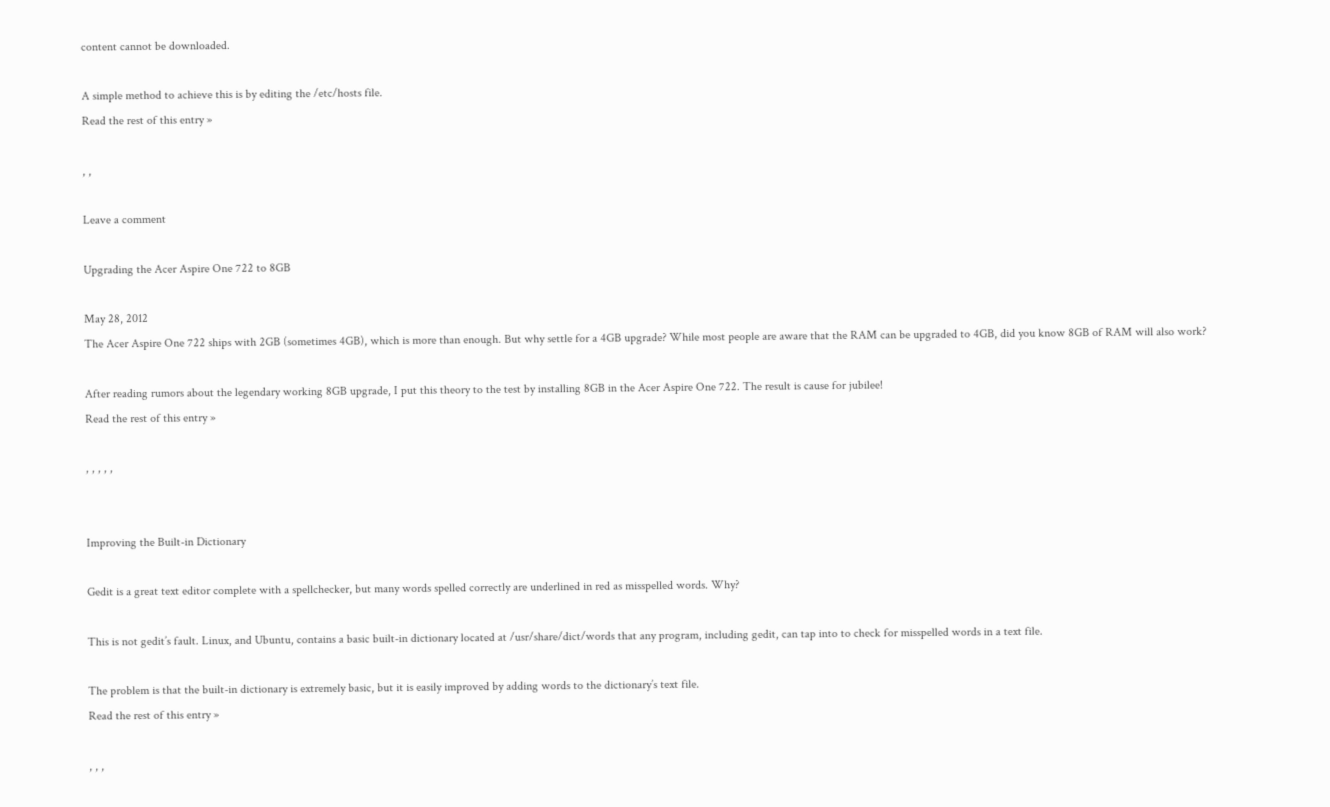content cannot be downloaded.

A simple method to achieve this is by editing the /etc/hosts file.
Read the rest of this entry »

, ,

Leave a comment

Upgrading the Acer Aspire One 722 to 8GB

May 28, 2012
The Acer Aspire One 722 ships with 2GB (sometimes 4GB), which is more than enough. But why settle for a 4GB upgrade? While most people are aware that the RAM can be upgraded to 4GB, did you know 8GB of RAM will also work?

After reading rumors about the legendary working 8GB upgrade, I put this theory to the test by installing 8GB in the Acer Aspire One 722. The result is cause for jubilee!
Read the rest of this entry »

, , , , ,


Improving the Built-in Dictionary

Gedit is a great text editor complete with a spellchecker, but many words spelled correctly are underlined in red as misspelled words. Why?

This is not gedit’s fault. Linux, and Ubuntu, contains a basic built-in dictionary located at /usr/share/dict/words that any program, including gedit, can tap into to check for misspelled words in a text file.

The problem is that the built-in dictionary is extremely basic, but it is easily improved by adding words to the dictionary’s text file.
Read the rest of this entry »

, , ,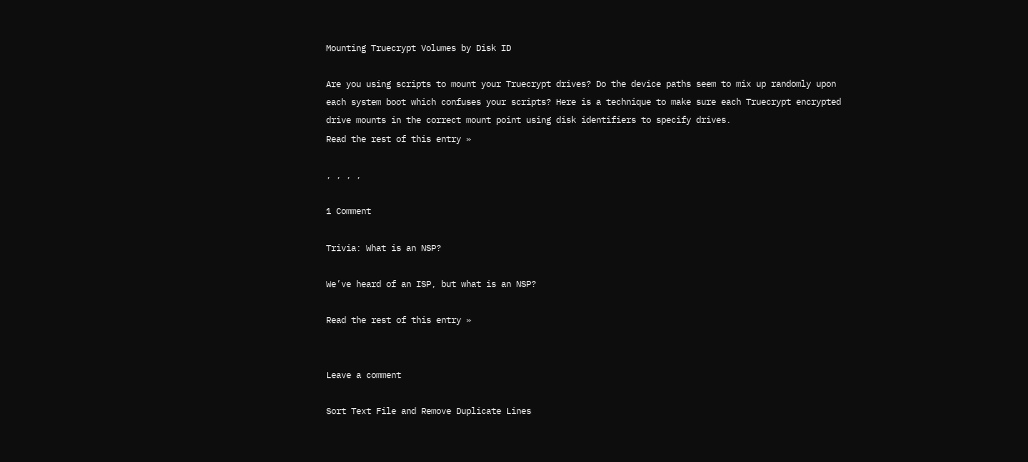Mounting Truecrypt Volumes by Disk ID

Are you using scripts to mount your Truecrypt drives? Do the device paths seem to mix up randomly upon each system boot which confuses your scripts? Here is a technique to make sure each Truecrypt encrypted drive mounts in the correct mount point using disk identifiers to specify drives.
Read the rest of this entry »

, , , ,

1 Comment

Trivia: What is an NSP?

We’ve heard of an ISP, but what is an NSP?

Read the rest of this entry »


Leave a comment

Sort Text File and Remove Duplicate Lines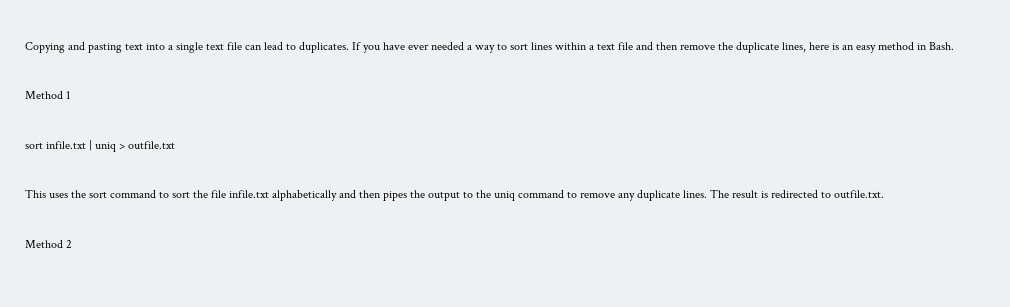Copying and pasting text into a single text file can lead to duplicates. If you have ever needed a way to sort lines within a text file and then remove the duplicate lines, here is an easy method in Bash.

Method 1

sort infile.txt | uniq > outfile.txt

This uses the sort command to sort the file infile.txt alphabetically and then pipes the output to the uniq command to remove any duplicate lines. The result is redirected to outfile.txt.

Method 2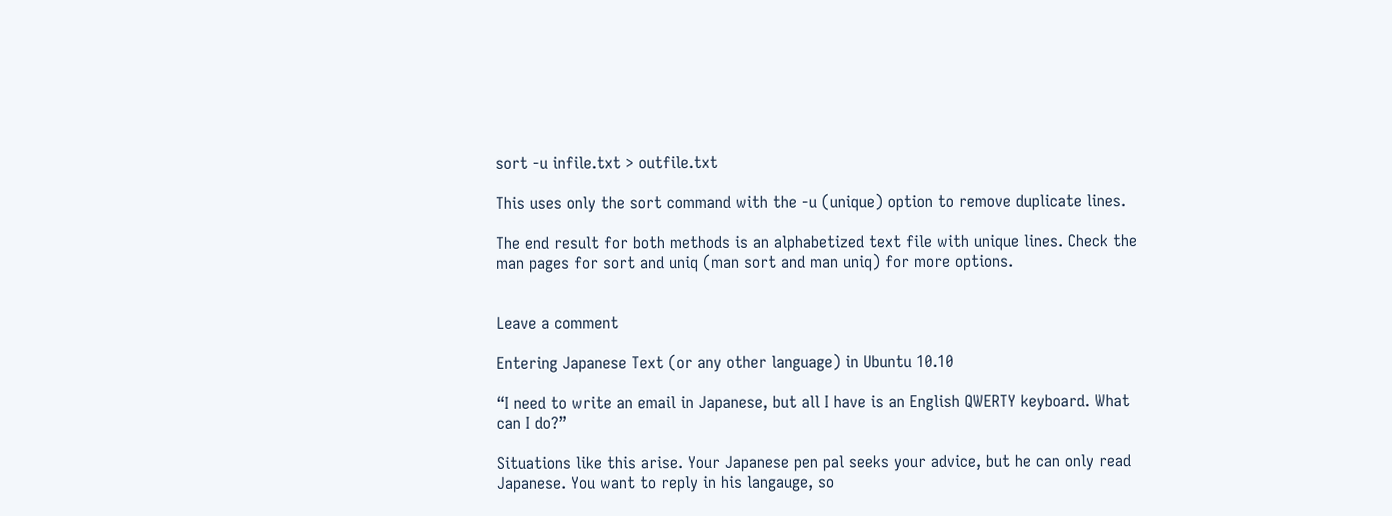sort -u infile.txt > outfile.txt

This uses only the sort command with the -u (unique) option to remove duplicate lines.

The end result for both methods is an alphabetized text file with unique lines. Check the man pages for sort and uniq (man sort and man uniq) for more options.


Leave a comment

Entering Japanese Text (or any other language) in Ubuntu 10.10

“I need to write an email in Japanese, but all I have is an English QWERTY keyboard. What can I do?”

Situations like this arise. Your Japanese pen pal seeks your advice, but he can only read Japanese. You want to reply in his langauge, so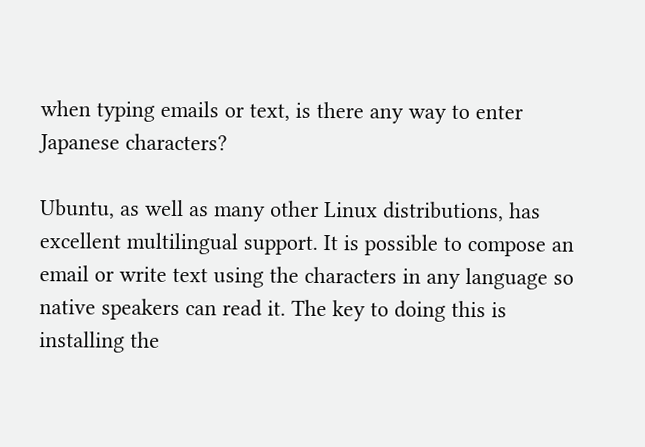when typing emails or text, is there any way to enter Japanese characters?

Ubuntu, as well as many other Linux distributions, has excellent multilingual support. It is possible to compose an email or write text using the characters in any language so native speakers can read it. The key to doing this is installing the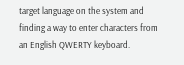target language on the system and finding a way to enter characters from an English QWERTY keyboard.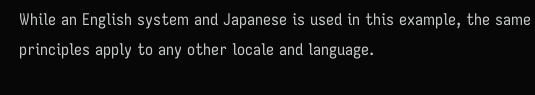While an English system and Japanese is used in this example, the same principles apply to any other locale and language.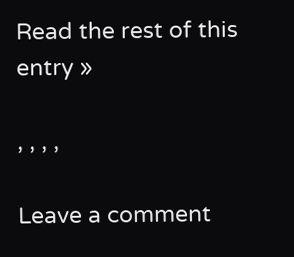Read the rest of this entry »

, , , ,

Leave a comment